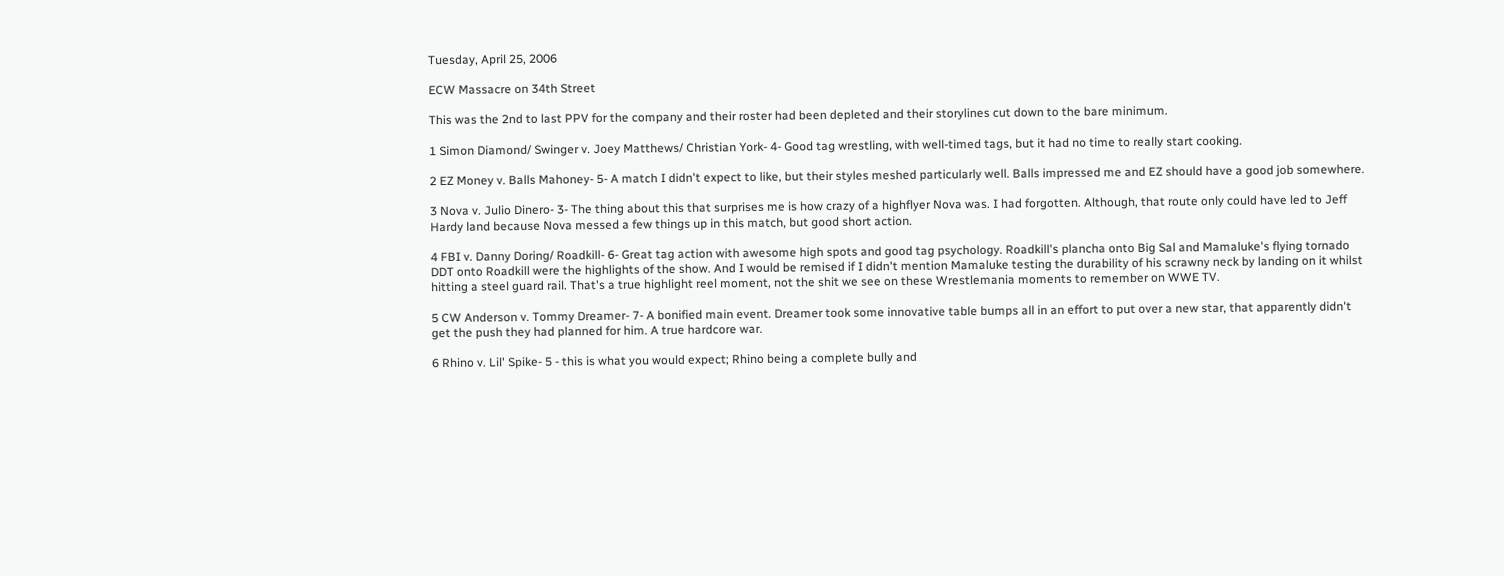Tuesday, April 25, 2006

ECW Massacre on 34th Street

This was the 2nd to last PPV for the company and their roster had been depleted and their storylines cut down to the bare minimum.

1 Simon Diamond/ Swinger v. Joey Matthews/ Christian York- 4- Good tag wrestling, with well-timed tags, but it had no time to really start cooking.

2 EZ Money v. Balls Mahoney- 5- A match I didn't expect to like, but their styles meshed particularly well. Balls impressed me and EZ should have a good job somewhere.

3 Nova v. Julio Dinero- 3- The thing about this that surprises me is how crazy of a highflyer Nova was. I had forgotten. Although, that route only could have led to Jeff Hardy land because Nova messed a few things up in this match, but good short action.

4 FBI v. Danny Doring/ Roadkill- 6- Great tag action with awesome high spots and good tag psychology. Roadkill's plancha onto Big Sal and Mamaluke's flying tornado DDT onto Roadkill were the highlights of the show. And I would be remised if I didn't mention Mamaluke testing the durability of his scrawny neck by landing on it whilst hitting a steel guard rail. That's a true highlight reel moment, not the shit we see on these Wrestlemania moments to remember on WWE TV.

5 CW Anderson v. Tommy Dreamer- 7- A bonified main event. Dreamer took some innovative table bumps all in an effort to put over a new star, that apparently didn't get the push they had planned for him. A true hardcore war.

6 Rhino v. Lil' Spike- 5 - this is what you would expect; Rhino being a complete bully and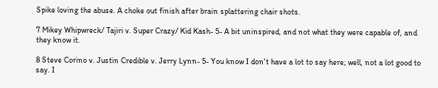Spike loving the abuse. A choke out finish after brain splattering chair shots.

7 Mikey Whipwreck/ Tajiri v. Super Crazy/ Kid Kash- 5- A bit uninspired, and not what they were capable of, and they know it.

8 Steve Corino v. Justin Credible v. Jerry Lynn- 5- You know I don't have a lot to say here; well, not a lot good to say. I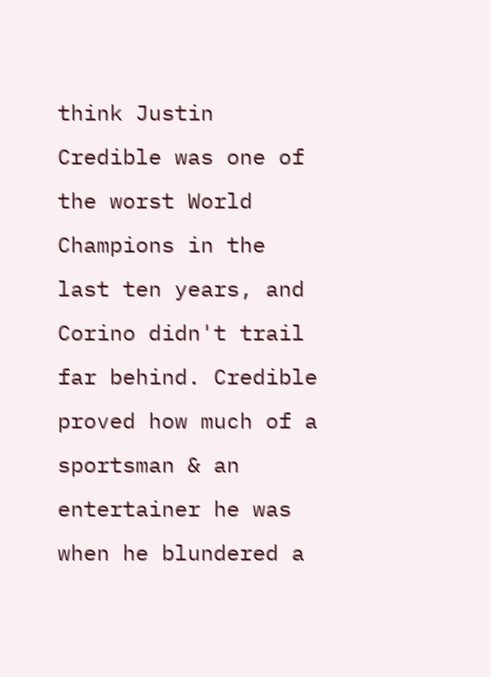think Justin Credible was one of the worst World Champions in the last ten years, and Corino didn't trail far behind. Credible proved how much of a sportsman & an entertainer he was when he blundered a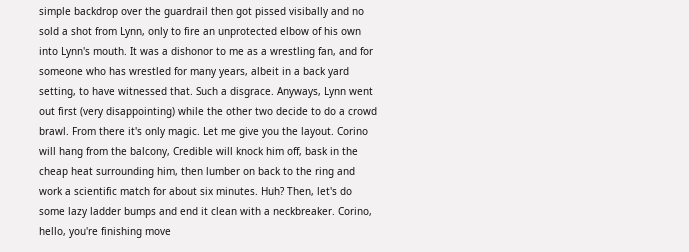simple backdrop over the guardrail then got pissed visibally and no sold a shot from Lynn, only to fire an unprotected elbow of his own into Lynn's mouth. It was a dishonor to me as a wrestling fan, and for someone who has wrestled for many years, albeit in a back yard setting, to have witnessed that. Such a disgrace. Anyways, Lynn went out first (very disappointing) while the other two decide to do a crowd brawl. From there it's only magic. Let me give you the layout. Corino will hang from the balcony, Credible will knock him off, bask in the cheap heat surrounding him, then lumber on back to the ring and work a scientific match for about six minutes. Huh? Then, let's do some lazy ladder bumps and end it clean with a neckbreaker. Corino, hello, you're finishing move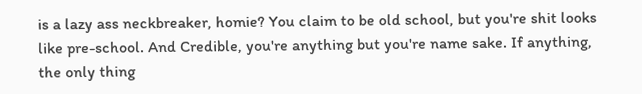is a lazy ass neckbreaker, homie? You claim to be old school, but you're shit looks like pre-school. And Credible, you're anything but you're name sake. If anything, the only thing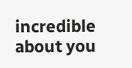incredible about you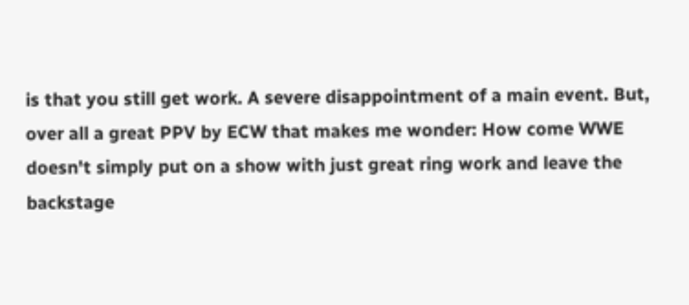is that you still get work. A severe disappointment of a main event. But, over all a great PPV by ECW that makes me wonder: How come WWE doesn't simply put on a show with just great ring work and leave the backstage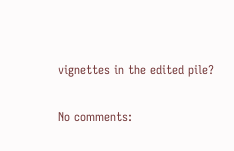vignettes in the edited pile?

No comments: